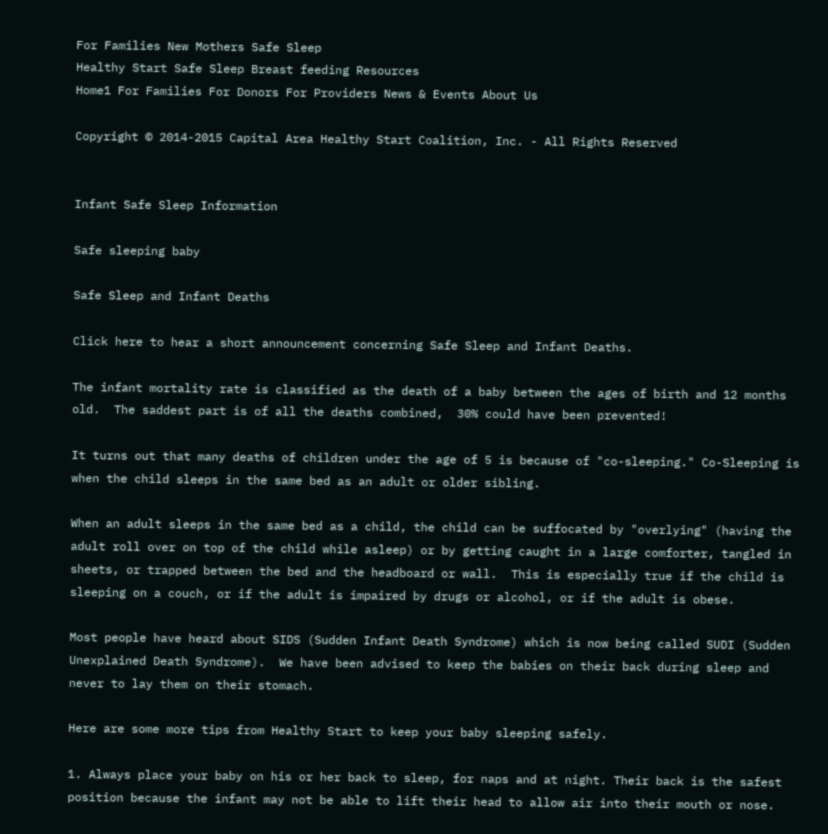For Families New Mothers Safe Sleep
Healthy Start Safe Sleep Breast feeding Resources
Home1 For Families For Donors For Providers News & Events About Us

Copyright © 2014-2015 Capital Area Healthy Start Coalition, Inc. - All Rights Reserved


Infant Safe Sleep Information

Safe sleeping baby

Safe Sleep and Infant Deaths

Click here to hear a short announcement concerning Safe Sleep and Infant Deaths.

The infant mortality rate is classified as the death of a baby between the ages of birth and 12 months old.  The saddest part is of all the deaths combined,  30% could have been prevented!

It turns out that many deaths of children under the age of 5 is because of "co-sleeping." Co-Sleeping is when the child sleeps in the same bed as an adult or older sibling.

When an adult sleeps in the same bed as a child, the child can be suffocated by "overlying" (having the adult roll over on top of the child while asleep) or by getting caught in a large comforter, tangled in sheets, or trapped between the bed and the headboard or wall.  This is especially true if the child is sleeping on a couch, or if the adult is impaired by drugs or alcohol, or if the adult is obese.

Most people have heard about SIDS (Sudden Infant Death Syndrome) which is now being called SUDI (Sudden Unexplained Death Syndrome).  We have been advised to keep the babies on their back during sleep and never to lay them on their stomach.

Here are some more tips from Healthy Start to keep your baby sleeping safely.

1. Always place your baby on his or her back to sleep, for naps and at night. Their back is the safest position because the infant may not be able to lift their head to allow air into their mouth or nose.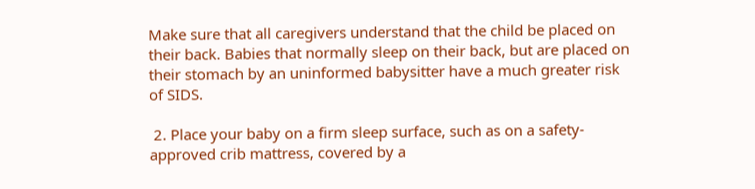Make sure that all caregivers understand that the child be placed on their back. Babies that normally sleep on their back, but are placed on their stomach by an uninformed babysitter have a much greater risk of SIDS.

 2. Place your baby on a firm sleep surface, such as on a safety-approved crib mattress, covered by a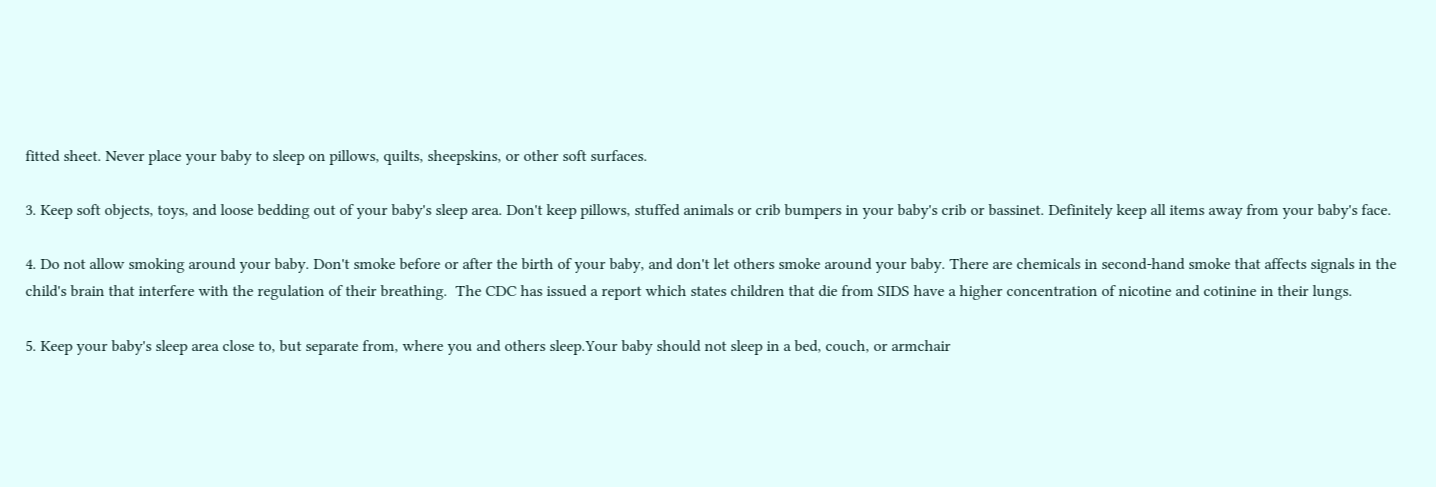fitted sheet. Never place your baby to sleep on pillows, quilts, sheepskins, or other soft surfaces.

3. Keep soft objects, toys, and loose bedding out of your baby's sleep area. Don't keep pillows, stuffed animals or crib bumpers in your baby's crib or bassinet. Definitely keep all items away from your baby's face.

4. Do not allow smoking around your baby. Don't smoke before or after the birth of your baby, and don't let others smoke around your baby. There are chemicals in second-hand smoke that affects signals in the child's brain that interfere with the regulation of their breathing.  The CDC has issued a report which states children that die from SIDS have a higher concentration of nicotine and cotinine in their lungs.

5. Keep your baby's sleep area close to, but separate from, where you and others sleep.Your baby should not sleep in a bed, couch, or armchair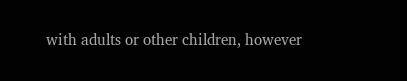with adults or other children, however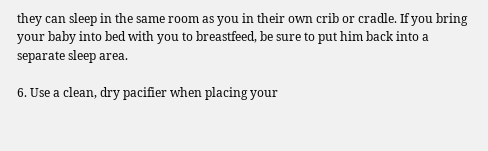they can sleep in the same room as you in their own crib or cradle. If you bring your baby into bed with you to breastfeed, be sure to put him back into a separate sleep area.

6. Use a clean, dry pacifier when placing your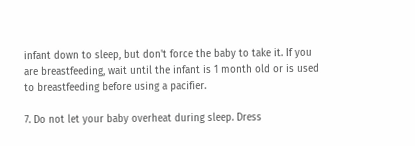infant down to sleep, but don't force the baby to take it. If you are breastfeeding, wait until the infant is 1 month old or is used to breastfeeding before using a pacifier.

7. Do not let your baby overheat during sleep. Dress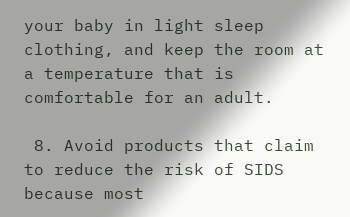your baby in light sleep clothing, and keep the room at a temperature that is comfortable for an adult.

 8. Avoid products that claim to reduce the risk of SIDS because most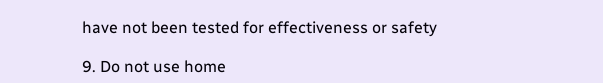have not been tested for effectiveness or safety

9. Do not use home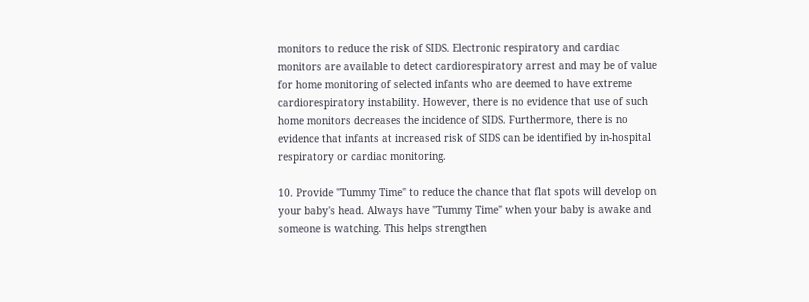monitors to reduce the risk of SIDS. Electronic respiratory and cardiac monitors are available to detect cardiorespiratory arrest and may be of value for home monitoring of selected infants who are deemed to have extreme cardiorespiratory instability. However, there is no evidence that use of such home monitors decreases the incidence of SIDS. Furthermore, there is no evidence that infants at increased risk of SIDS can be identified by in-hospital respiratory or cardiac monitoring.

10. Provide "Tummy Time" to reduce the chance that flat spots will develop on your baby's head. Always have "Tummy Time" when your baby is awake and someone is watching. This helps strengthen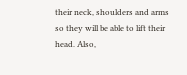their neck, shoulders and arms so they will be able to lift their head. Also,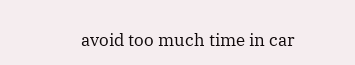avoid too much time in car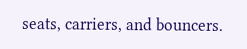seats, carriers, and bouncers.